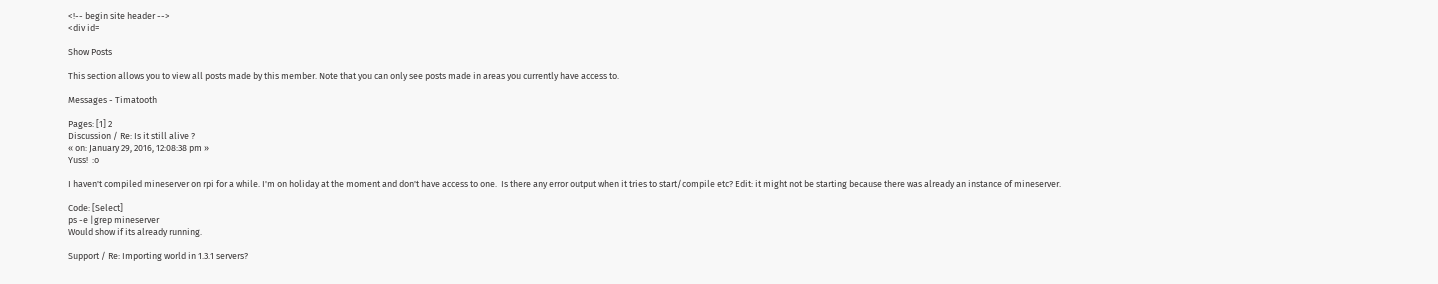<!-- begin site header -->
<div id=

Show Posts

This section allows you to view all posts made by this member. Note that you can only see posts made in areas you currently have access to.

Messages - Timatooth

Pages: [1] 2
Discussion / Re: Is it still alive ?
« on: January 29, 2016, 12:08:38 pm »
Yuss!  :o

I haven't compiled mineserver on rpi for a while. I'm on holiday at the moment and don't have access to one.  Is there any error output when it tries to start/compile etc? Edit: it might not be starting because there was already an instance of mineserver.

Code: [Select]
ps -e |grep mineserver
Would show if its already running.

Support / Re: Importing world in 1.3.1 servers?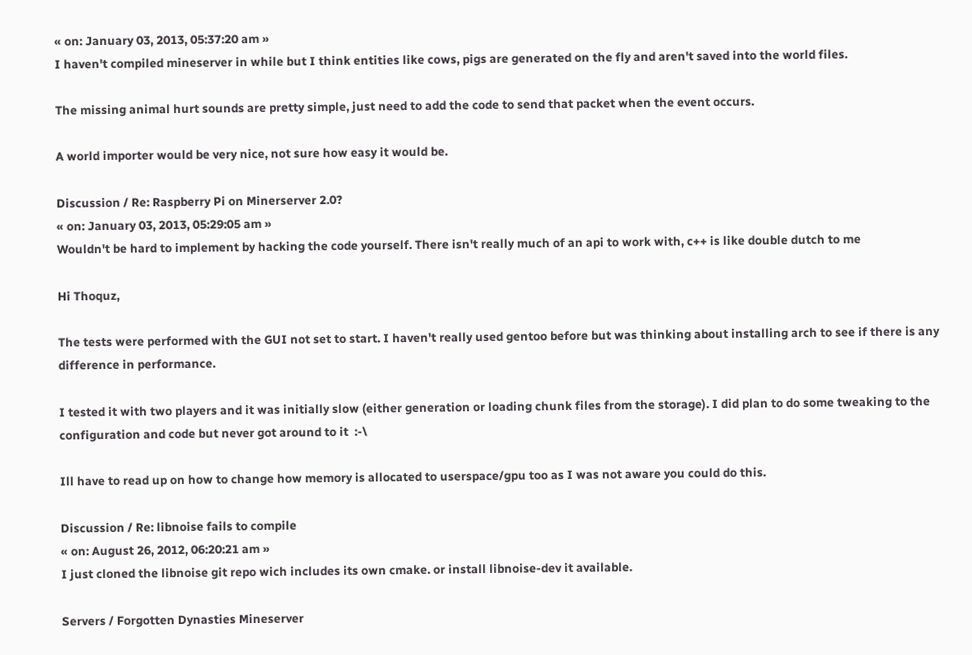« on: January 03, 2013, 05:37:20 am »
I haven't compiled mineserver in while but I think entities like cows, pigs are generated on the fly and aren't saved into the world files.

The missing animal hurt sounds are pretty simple, just need to add the code to send that packet when the event occurs.

A world importer would be very nice, not sure how easy it would be.

Discussion / Re: Raspberry Pi on Minerserver 2.0?
« on: January 03, 2013, 05:29:05 am »
Wouldn't be hard to implement by hacking the code yourself. There isn't really much of an api to work with, c++ is like double dutch to me

Hi Thoquz,

The tests were performed with the GUI not set to start. I haven't really used gentoo before but was thinking about installing arch to see if there is any difference in performance.

I tested it with two players and it was initially slow (either generation or loading chunk files from the storage). I did plan to do some tweaking to the configuration and code but never got around to it  :-\

Ill have to read up on how to change how memory is allocated to userspace/gpu too as I was not aware you could do this.

Discussion / Re: libnoise fails to compile
« on: August 26, 2012, 06:20:21 am »
I just cloned the libnoise git repo wich includes its own cmake. or install libnoise-dev it available.

Servers / Forgotten Dynasties Mineserver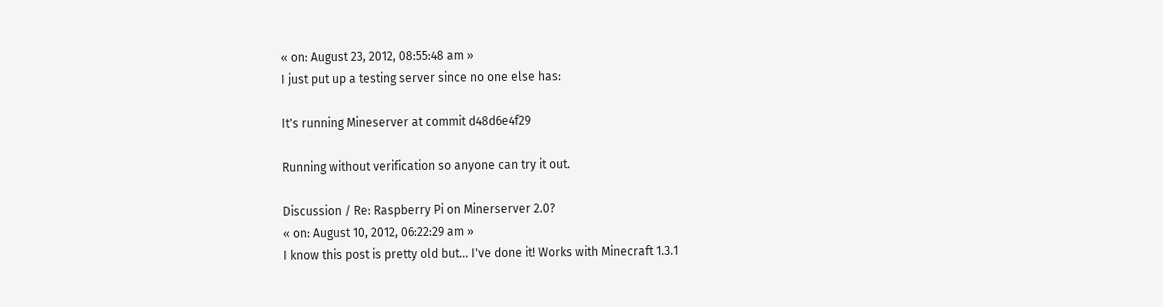« on: August 23, 2012, 08:55:48 am »
I just put up a testing server since no one else has:

It's running Mineserver at commit d48d6e4f29

Running without verification so anyone can try it out.

Discussion / Re: Raspberry Pi on Minerserver 2.0?
« on: August 10, 2012, 06:22:29 am »
I know this post is pretty old but... I've done it! Works with Minecraft 1.3.1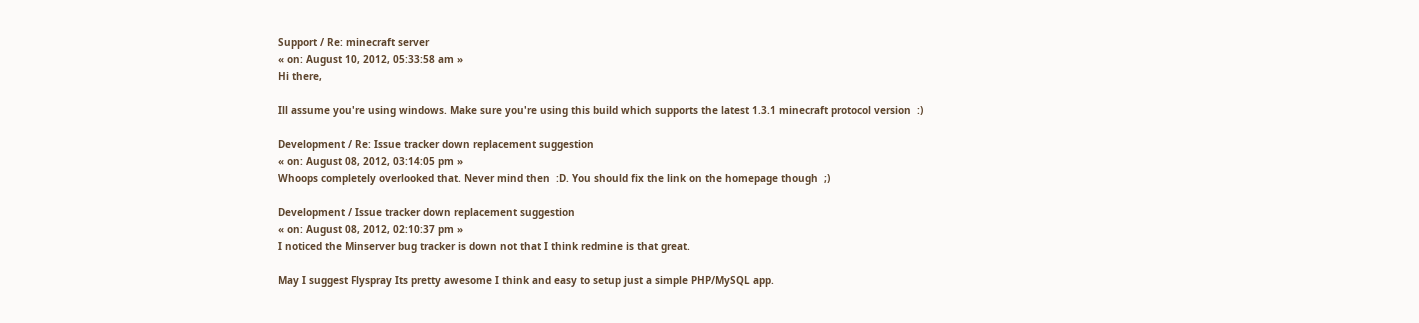Support / Re: minecraft server
« on: August 10, 2012, 05:33:58 am »
Hi there,

Ill assume you're using windows. Make sure you're using this build which supports the latest 1.3.1 minecraft protocol version  :)

Development / Re: Issue tracker down replacement suggestion
« on: August 08, 2012, 03:14:05 pm »
Whoops completely overlooked that. Never mind then  :D. You should fix the link on the homepage though  ;)

Development / Issue tracker down replacement suggestion
« on: August 08, 2012, 02:10:37 pm »
I noticed the Minserver bug tracker is down not that I think redmine is that great.

May I suggest Flyspray Its pretty awesome I think and easy to setup just a simple PHP/MySQL app.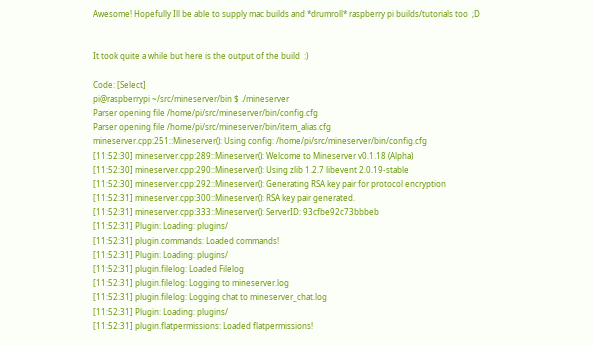Awesome! Hopefully Ill be able to supply mac builds and *drumroll* raspberry pi builds/tutorials too  ;D


It took quite a while but here is the output of the build  :)

Code: [Select]
pi@raspberrypi ~/src/mineserver/bin $ ./mineserver
Parser opening file /home/pi/src/mineserver/bin/config.cfg
Parser opening file /home/pi/src/mineserver/bin/item_alias.cfg
mineserver.cpp:251::Mineserver(): Using config: /home/pi/src/mineserver/bin/config.cfg
[11:52:30] mineserver.cpp:289::Mineserver(): Welcome to Mineserver v0.1.18 (Alpha)
[11:52:30] mineserver.cpp:290::Mineserver(): Using zlib 1.2.7 libevent 2.0.19-stable
[11:52:30] mineserver.cpp:292::Mineserver(): Generating RSA key pair for protocol encryption
[11:52:31] mineserver.cpp:300::Mineserver(): RSA key pair generated.
[11:52:31] mineserver.cpp:333::Mineserver(): ServerID: 93cfbe92c73bbbeb
[11:52:31] Plugin: Loading: plugins/
[11:52:31] plugin.commands: Loaded commands!
[11:52:31] Plugin: Loading: plugins/
[11:52:31] plugin.filelog: Loaded Filelog
[11:52:31] plugin.filelog: Logging to mineserver.log
[11:52:31] plugin.filelog: Logging chat to mineserver_chat.log
[11:52:31] Plugin: Loading: plugins/
[11:52:31] plugin.flatpermissions: Loaded flatpermissions!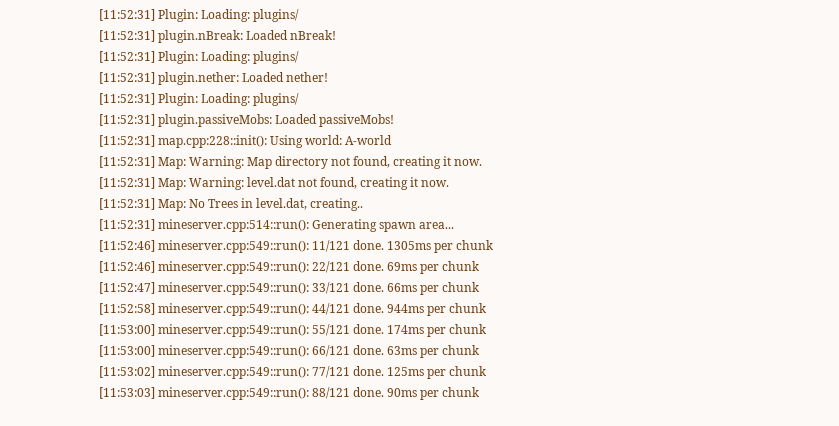[11:52:31] Plugin: Loading: plugins/
[11:52:31] plugin.nBreak: Loaded nBreak!
[11:52:31] Plugin: Loading: plugins/
[11:52:31] plugin.nether: Loaded nether!
[11:52:31] Plugin: Loading: plugins/
[11:52:31] plugin.passiveMobs: Loaded passiveMobs!
[11:52:31] map.cpp:228::init(): Using world: A-world
[11:52:31] Map: Warning: Map directory not found, creating it now.
[11:52:31] Map: Warning: level.dat not found, creating it now.
[11:52:31] Map: No Trees in level.dat, creating..
[11:52:31] mineserver.cpp:514::run(): Generating spawn area...
[11:52:46] mineserver.cpp:549::run(): 11/121 done. 1305ms per chunk
[11:52:46] mineserver.cpp:549::run(): 22/121 done. 69ms per chunk
[11:52:47] mineserver.cpp:549::run(): 33/121 done. 66ms per chunk
[11:52:58] mineserver.cpp:549::run(): 44/121 done. 944ms per chunk
[11:53:00] mineserver.cpp:549::run(): 55/121 done. 174ms per chunk
[11:53:00] mineserver.cpp:549::run(): 66/121 done. 63ms per chunk
[11:53:02] mineserver.cpp:549::run(): 77/121 done. 125ms per chunk
[11:53:03] mineserver.cpp:549::run(): 88/121 done. 90ms per chunk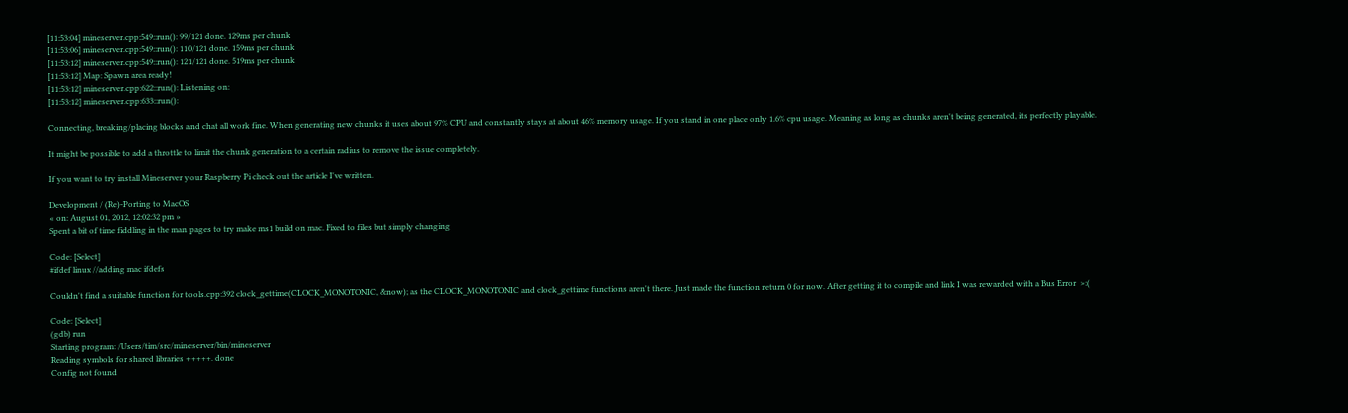[11:53:04] mineserver.cpp:549::run(): 99/121 done. 129ms per chunk
[11:53:06] mineserver.cpp:549::run(): 110/121 done. 159ms per chunk
[11:53:12] mineserver.cpp:549::run(): 121/121 done. 519ms per chunk
[11:53:12] Map: Spawn area ready!
[11:53:12] mineserver.cpp:622::run(): Listening on:
[11:53:12] mineserver.cpp:633::run():

Connecting, breaking/placing blocks and chat all work fine. When generating new chunks it uses about 97% CPU and constantly stays at about 46% memory usage. If you stand in one place only 1.6% cpu usage. Meaning as long as chunks aren't being generated, its perfectly playable.

It might be possible to add a throttle to limit the chunk generation to a certain radius to remove the issue completely.

If you want to try install Mineserver your Raspberry Pi check out the article I've written.

Development / (Re)-Porting to MacOS
« on: August 01, 2012, 12:02:32 pm »
Spent a bit of time fiddling in the man pages to try make ms1 build on mac. Fixed to files but simply changing

Code: [Select]
#ifdef linux //adding mac ifdefs

Couldn't find a suitable function for tools.cpp:392 clock_gettime(CLOCK_MONOTONIC, &now); as the CLOCK_MONOTONIC and clock_gettime functions aren't there. Just made the function return 0 for now. After getting it to compile and link I was rewarded with a Bus Error  >:(

Code: [Select]
(gdb) run
Starting program: /Users/tim/src/mineserver/bin/mineserver
Reading symbols for shared libraries +++++. done
Config not found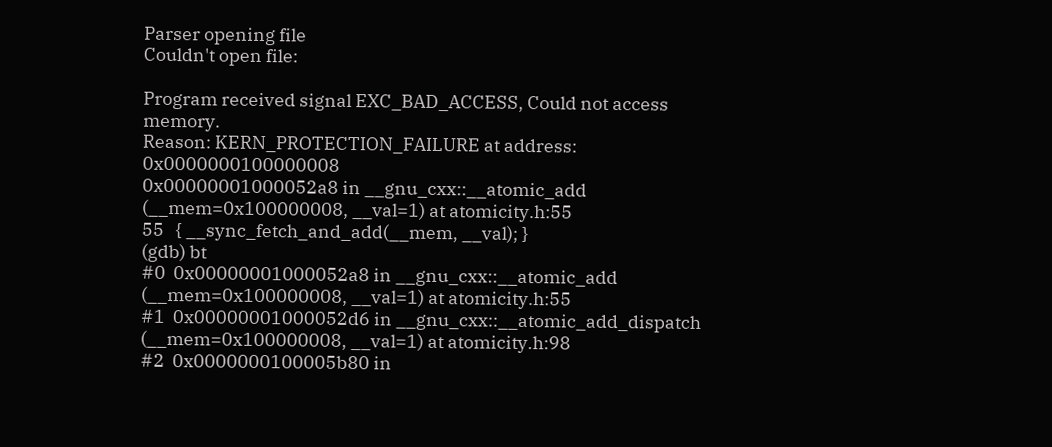Parser opening file
Couldn't open file:

Program received signal EXC_BAD_ACCESS, Could not access memory.
Reason: KERN_PROTECTION_FAILURE at address: 0x0000000100000008
0x00000001000052a8 in __gnu_cxx::__atomic_add (__mem=0x100000008, __val=1) at atomicity.h:55
55   { __sync_fetch_and_add(__mem, __val); }
(gdb) bt
#0  0x00000001000052a8 in __gnu_cxx::__atomic_add (__mem=0x100000008, __val=1) at atomicity.h:55
#1  0x00000001000052d6 in __gnu_cxx::__atomic_add_dispatch (__mem=0x100000008, __val=1) at atomicity.h:98
#2  0x0000000100005b80 in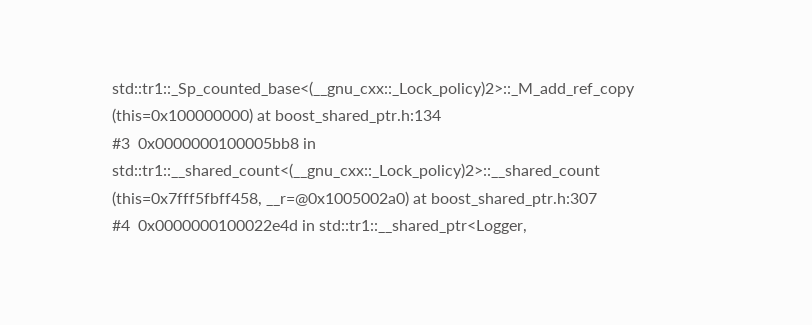std::tr1::_Sp_counted_base<(__gnu_cxx::_Lock_policy)2>::_M_add_ref_copy (this=0x100000000) at boost_shared_ptr.h:134
#3  0x0000000100005bb8 in std::tr1::__shared_count<(__gnu_cxx::_Lock_policy)2>::__shared_count (this=0x7fff5fbff458, __r=@0x1005002a0) at boost_shared_ptr.h:307
#4  0x0000000100022e4d in std::tr1::__shared_ptr<Logger,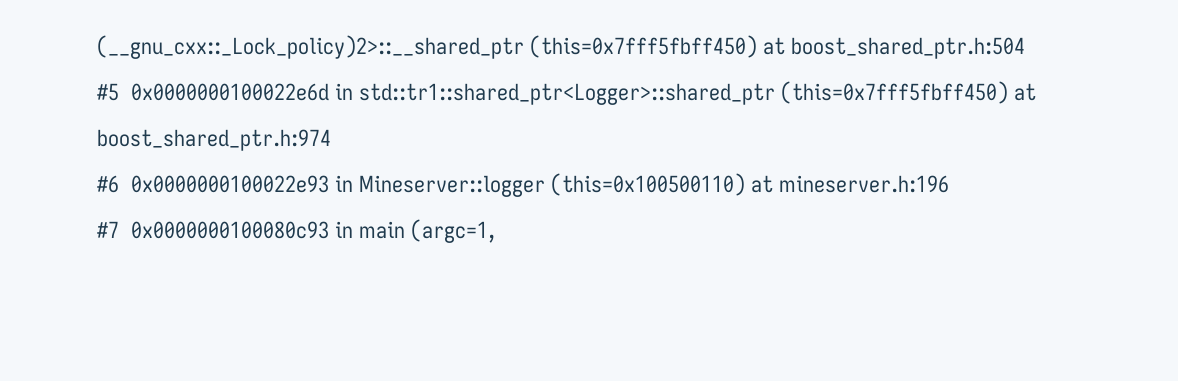(__gnu_cxx::_Lock_policy)2>::__shared_ptr (this=0x7fff5fbff450) at boost_shared_ptr.h:504
#5  0x0000000100022e6d in std::tr1::shared_ptr<Logger>::shared_ptr (this=0x7fff5fbff450) at boost_shared_ptr.h:974
#6  0x0000000100022e93 in Mineserver::logger (this=0x100500110) at mineserver.h:196
#7  0x0000000100080c93 in main (argc=1,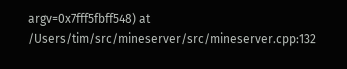argv=0x7fff5fbff548) at /Users/tim/src/mineserver/src/mineserver.cpp:132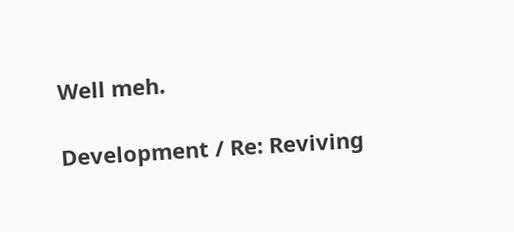Well meh.

Development / Re: Reviving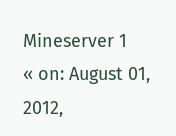Mineserver 1
« on: August 01, 2012,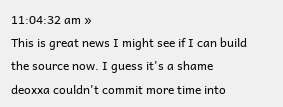11:04:32 am »
This is great news I might see if I can build the source now. I guess it's a shame deoxxa couldn't commit more time into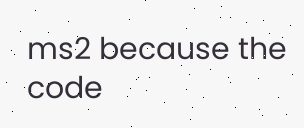ms2 because the code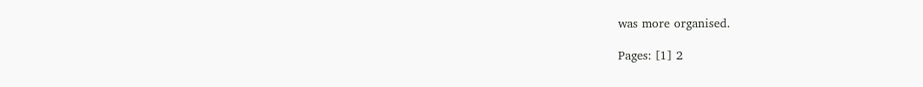was more organised.

Pages: [1] 2